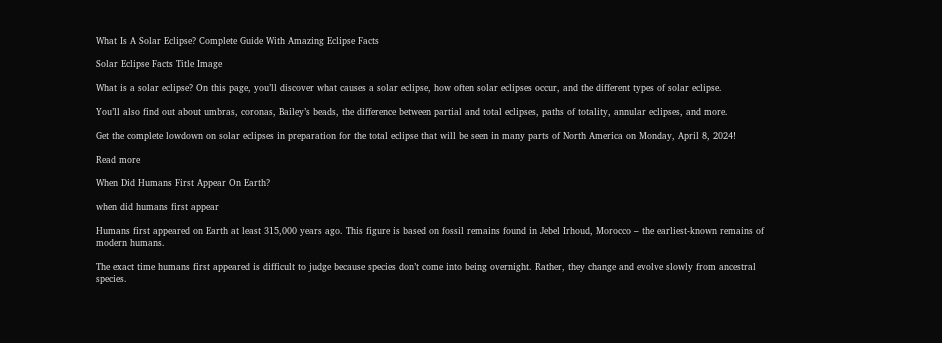What Is A Solar Eclipse? Complete Guide With Amazing Eclipse Facts

Solar Eclipse Facts Title Image

What is a solar eclipse? On this page, you’ll discover what causes a solar eclipse, how often solar eclipses occur, and the different types of solar eclipse.

You’ll also find out about umbras, coronas, Bailey’s beads, the difference between partial and total eclipses, paths of totality, annular eclipses, and more.

Get the complete lowdown on solar eclipses in preparation for the total eclipse that will be seen in many parts of North America on Monday, April 8, 2024!

Read more

When Did Humans First Appear On Earth?

when did humans first appear

Humans first appeared on Earth at least 315,000 years ago. This figure is based on fossil remains found in Jebel Irhoud, Morocco – the earliest-known remains of modern humans.

The exact time humans first appeared is difficult to judge because species don’t come into being overnight. Rather, they change and evolve slowly from ancestral species.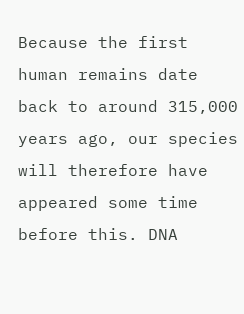Because the first human remains date back to around 315,000 years ago, our species will therefore have appeared some time before this. DNA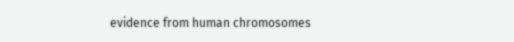evidence from human chromosomes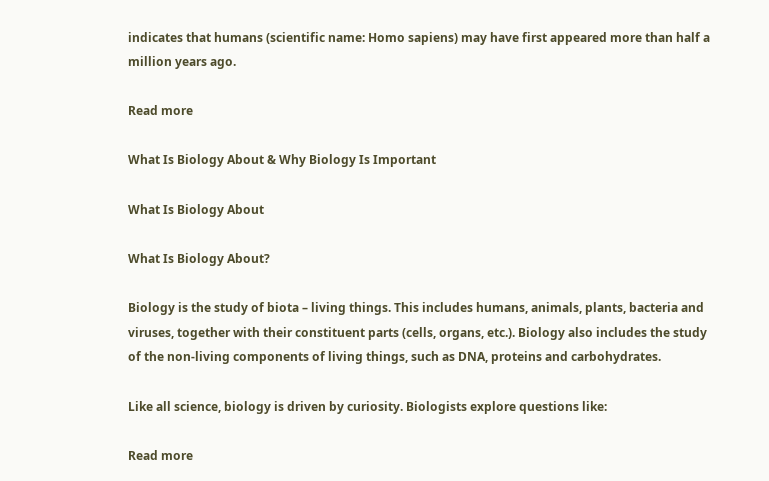indicates that humans (scientific name: Homo sapiens) may have first appeared more than half a million years ago.

Read more

What Is Biology About & Why Biology Is Important

What Is Biology About

What Is Biology About?

Biology is the study of biota – living things. This includes humans, animals, plants, bacteria and viruses, together with their constituent parts (cells, organs, etc.). Biology also includes the study of the non-living components of living things, such as DNA, proteins and carbohydrates.

Like all science, biology is driven by curiosity. Biologists explore questions like:

Read more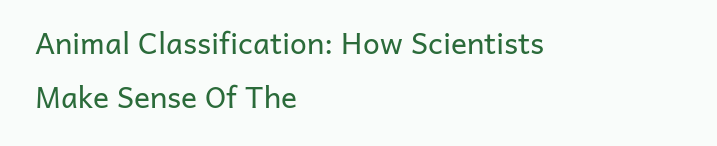Animal Classification: How Scientists Make Sense Of The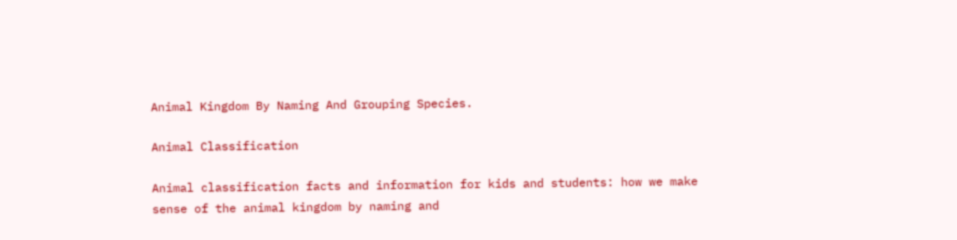Animal Kingdom By Naming And Grouping Species.

Animal Classification

Animal classification facts and information for kids and students: how we make sense of the animal kingdom by naming and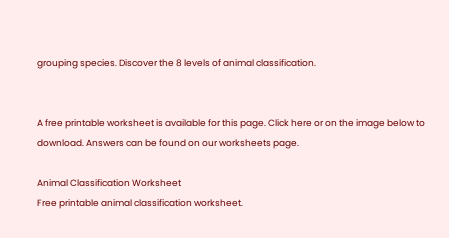grouping species. Discover the 8 levels of animal classification.


A free printable worksheet is available for this page. Click here or on the image below to download. Answers can be found on our worksheets page.

Animal Classification Worksheet
Free printable animal classification worksheet.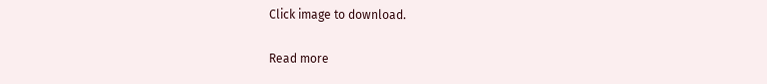Click image to download.

Read more